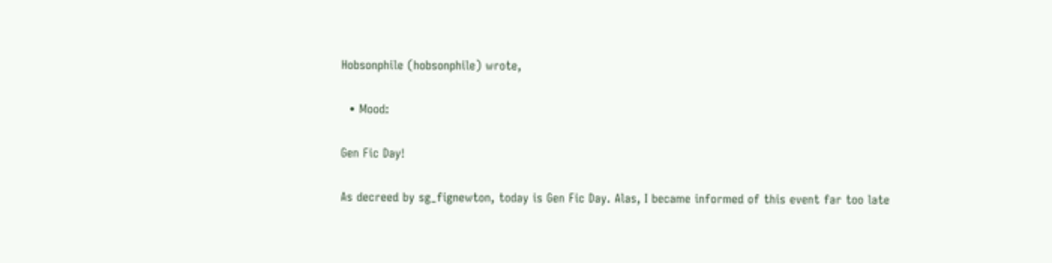Hobsonphile (hobsonphile) wrote,

  • Mood:

Gen Fic Day!

As decreed by sg_fignewton, today is Gen Fic Day. Alas, I became informed of this event far too late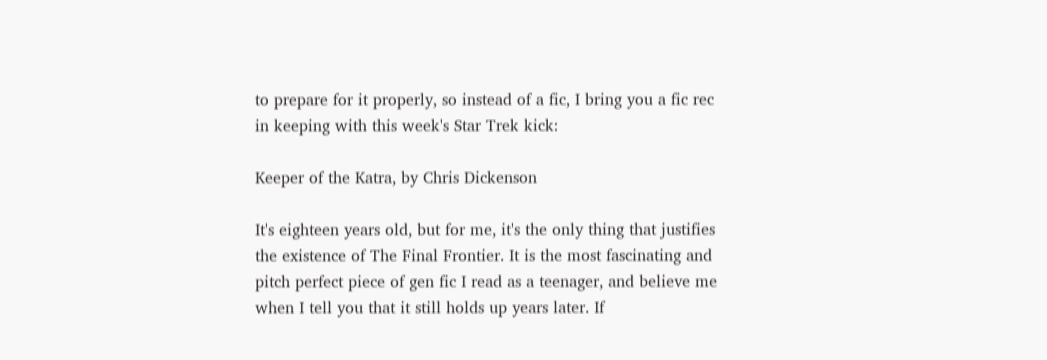to prepare for it properly, so instead of a fic, I bring you a fic rec in keeping with this week's Star Trek kick:

Keeper of the Katra, by Chris Dickenson

It's eighteen years old, but for me, it's the only thing that justifies the existence of The Final Frontier. It is the most fascinating and pitch perfect piece of gen fic I read as a teenager, and believe me when I tell you that it still holds up years later. If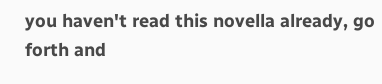you haven't read this novella already, go forth and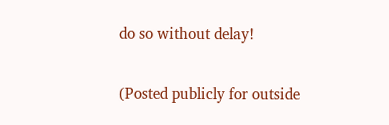do so without delay!

(Posted publicly for outside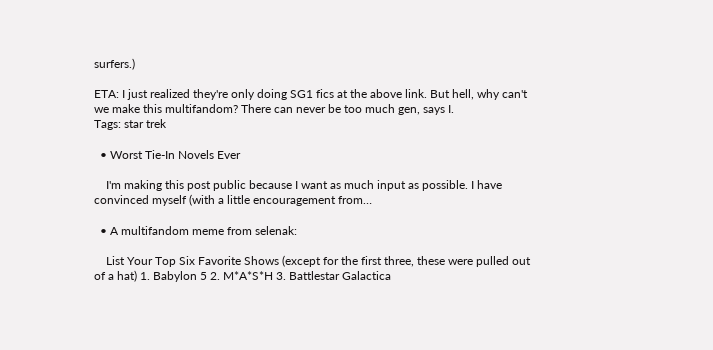surfers.)

ETA: I just realized they're only doing SG1 fics at the above link. But hell, why can't we make this multifandom? There can never be too much gen, says I.
Tags: star trek

  • Worst Tie-In Novels Ever

    I'm making this post public because I want as much input as possible. I have convinced myself (with a little encouragement from…

  • A multifandom meme from selenak:

    List Your Top Six Favorite Shows (except for the first three, these were pulled out of a hat) 1. Babylon 5 2. M*A*S*H 3. Battlestar Galactica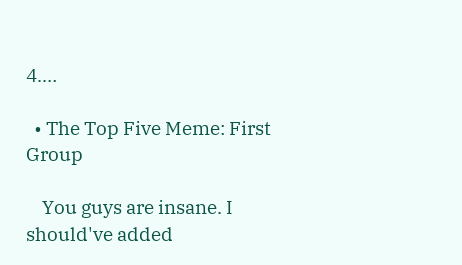4.…

  • The Top Five Meme: First Group

    You guys are insane. I should've added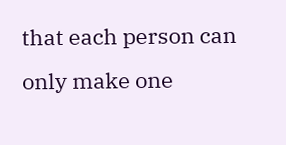that each person can only make one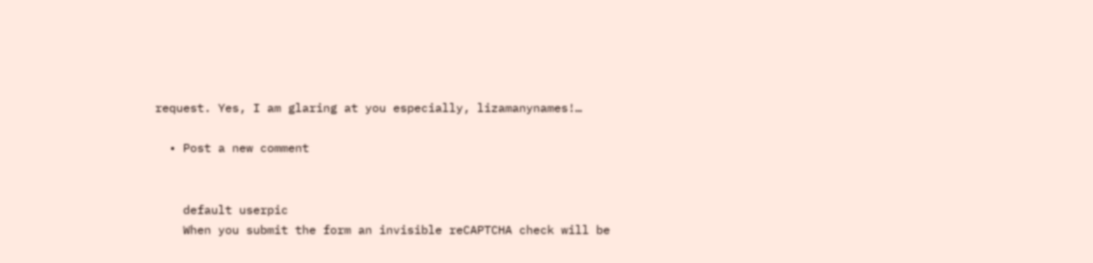request. Yes, I am glaring at you especially, lizamanynames!…

  • Post a new comment


    default userpic
    When you submit the form an invisible reCAPTCHA check will be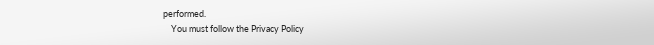performed.
    You must follow the Privacy Policy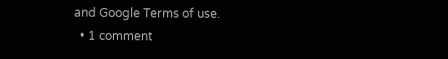and Google Terms of use.
  • 1 comment